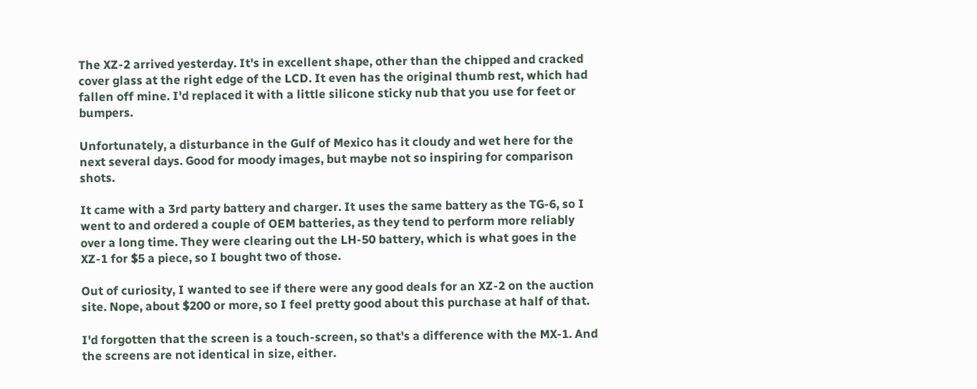The XZ-2 arrived yesterday. It's in excellent shape, other than the chipped and cracked cover glass at the right edge of the LCD. It even has the original thumb rest, which had fallen off mine. I'd replaced it with a little silicone sticky nub that you use for feet or bumpers.

Unfortunately, a disturbance in the Gulf of Mexico has it cloudy and wet here for the next several days. Good for moody images, but maybe not so inspiring for comparison shots.

It came with a 3rd party battery and charger. It uses the same battery as the TG-6, so I went to and ordered a couple of OEM batteries, as they tend to perform more reliably over a long time. They were clearing out the LH-50 battery, which is what goes in the XZ-1 for $5 a piece, so I bought two of those.

Out of curiosity, I wanted to see if there were any good deals for an XZ-2 on the auction site. Nope, about $200 or more, so I feel pretty good about this purchase at half of that.

I'd forgotten that the screen is a touch-screen, so that's a difference with the MX-1. And the screens are not identical in size, either.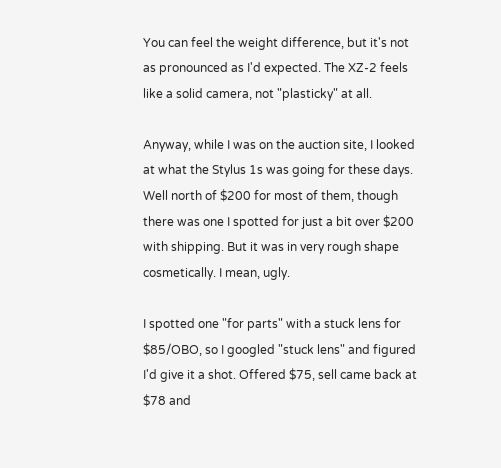You can feel the weight difference, but it's not as pronounced as I'd expected. The XZ-2 feels like a solid camera, not "plasticky" at all.

Anyway, while I was on the auction site, I looked at what the Stylus 1s was going for these days. Well north of $200 for most of them, though there was one I spotted for just a bit over $200 with shipping. But it was in very rough shape cosmetically. I mean, ugly.

I spotted one "for parts" with a stuck lens for $85/OBO, so I googled "stuck lens" and figured I'd give it a shot. Offered $75, sell came back at $78 and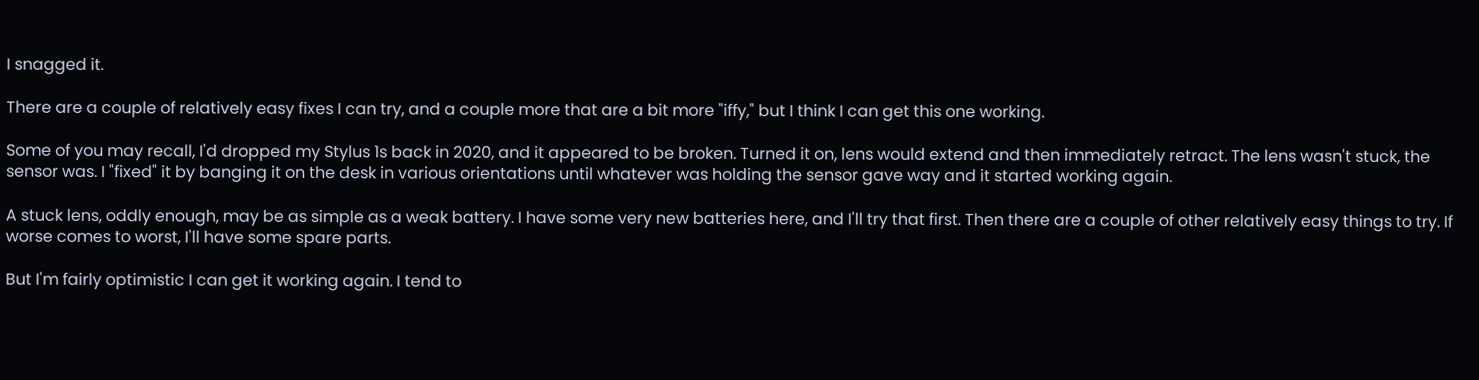I snagged it.

There are a couple of relatively easy fixes I can try, and a couple more that are a bit more "iffy," but I think I can get this one working.

Some of you may recall, I'd dropped my Stylus 1s back in 2020, and it appeared to be broken. Turned it on, lens would extend and then immediately retract. The lens wasn't stuck, the sensor was. I "fixed" it by banging it on the desk in various orientations until whatever was holding the sensor gave way and it started working again.

A stuck lens, oddly enough, may be as simple as a weak battery. I have some very new batteries here, and I'll try that first. Then there are a couple of other relatively easy things to try. If worse comes to worst, I'll have some spare parts.

But I'm fairly optimistic I can get it working again. I tend to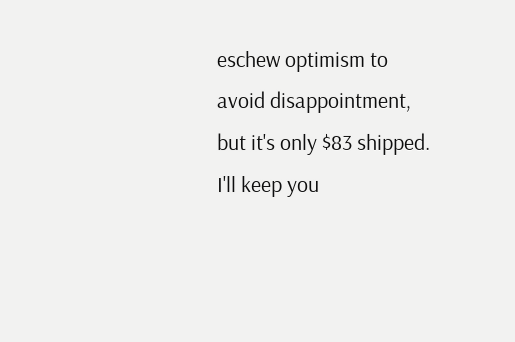eschew optimism to avoid disappointment, but it's only $83 shipped. I'll keep you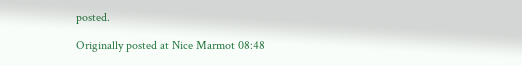posted.

Originally posted at Nice Marmot 08:48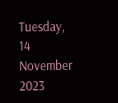Tuesday, 14 November 2023